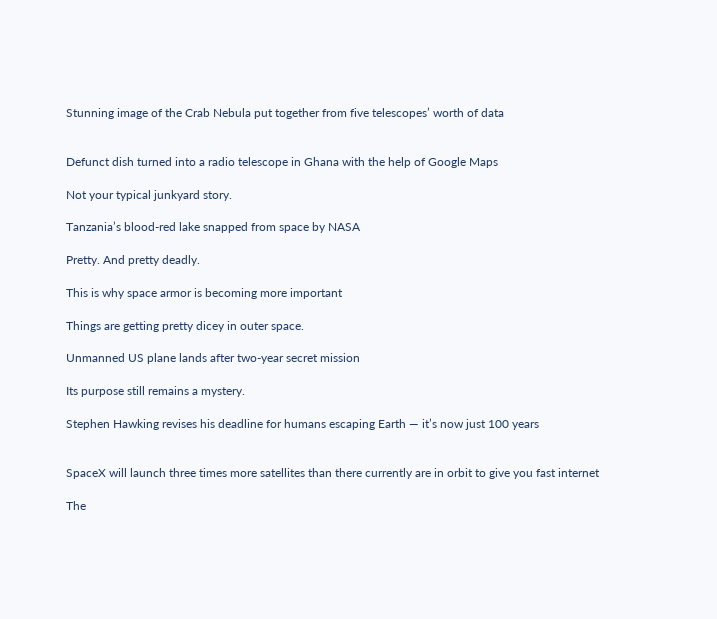Stunning image of the Crab Nebula put together from five telescopes’ worth of data


Defunct dish turned into a radio telescope in Ghana with the help of Google Maps

Not your typical junkyard story.

Tanzania’s blood-red lake snapped from space by NASA

Pretty. And pretty deadly.

This is why space armor is becoming more important

Things are getting pretty dicey in outer space.

Unmanned US plane lands after two-year secret mission

Its purpose still remains a mystery.

Stephen Hawking revises his deadline for humans escaping Earth — it’s now just 100 years


SpaceX will launch three times more satellites than there currently are in orbit to give you fast internet

The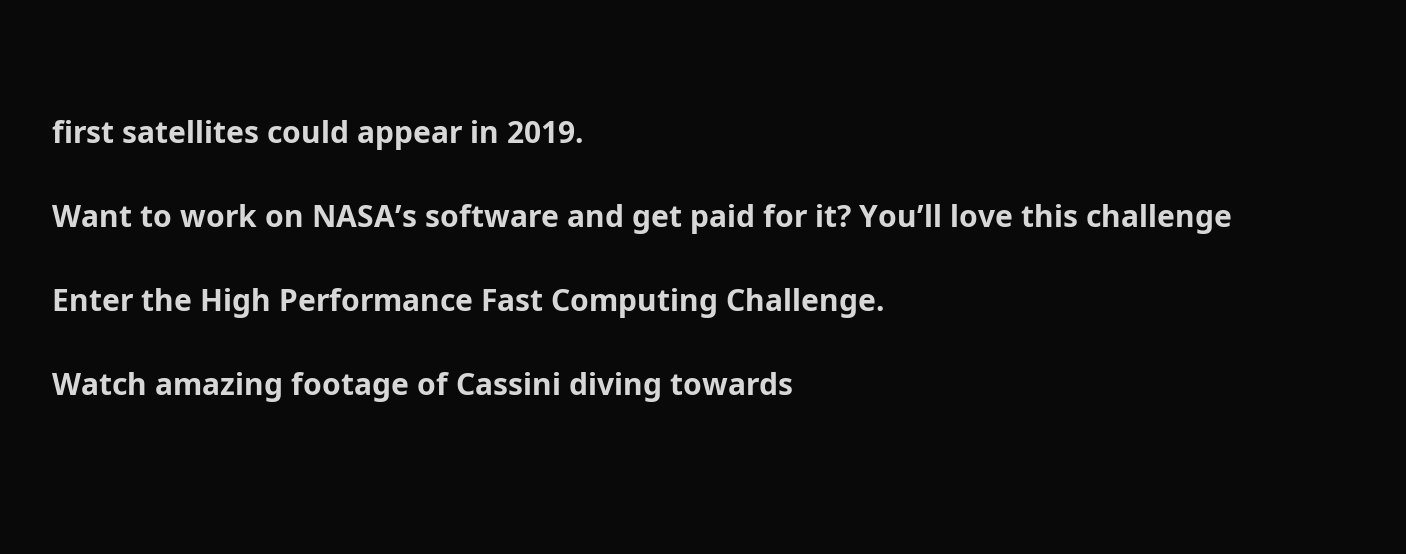first satellites could appear in 2019.

Want to work on NASA’s software and get paid for it? You’ll love this challenge

Enter the High Performance Fast Computing Challenge.

Watch amazing footage of Cassini diving towards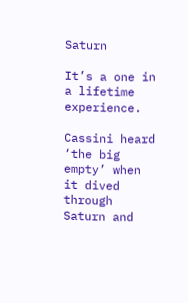Saturn

It’s a one in a lifetime experience.

Cassini heard ‘the big empty’ when it dived through Saturn and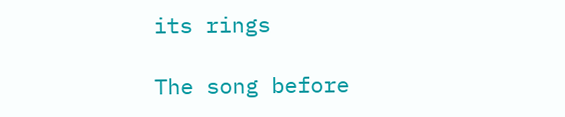its rings

The song before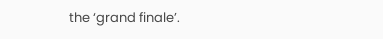the ‘grand finale’.